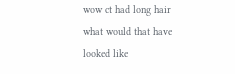wow ct had long hair what would that have looked like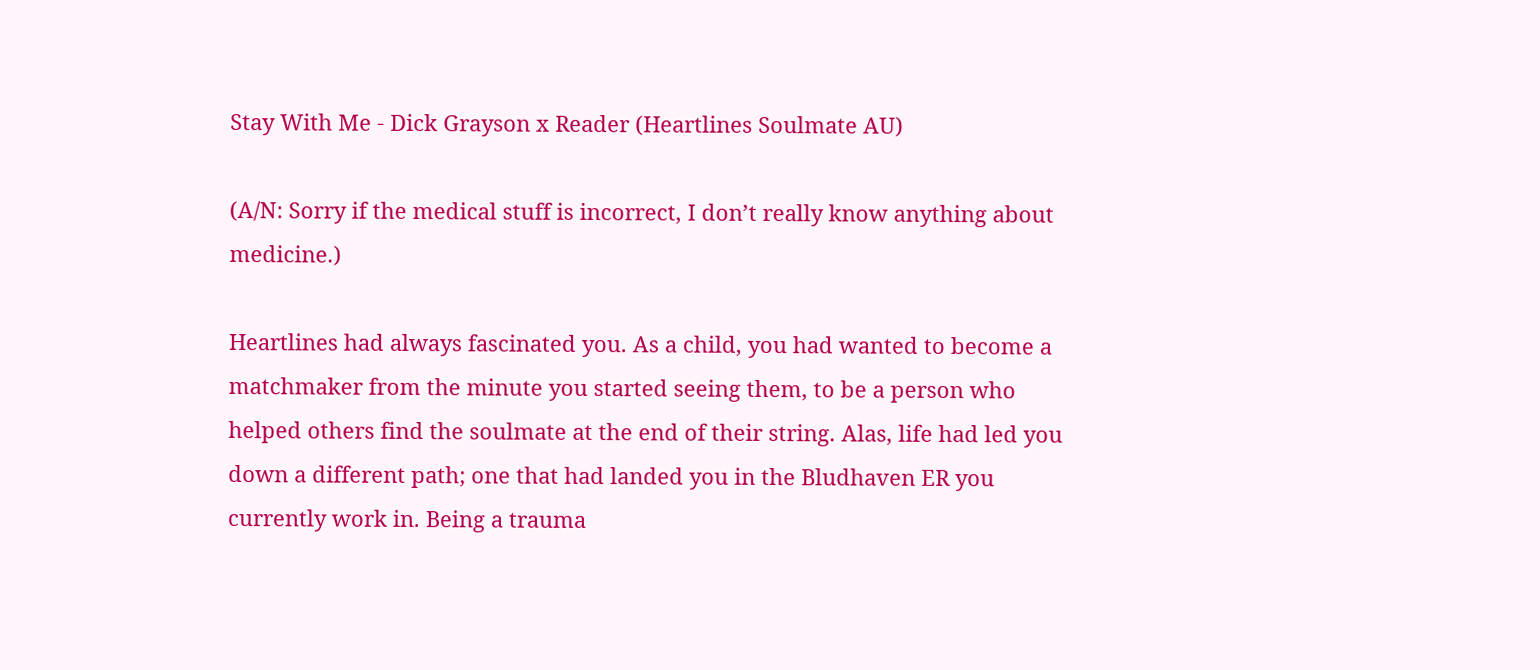Stay With Me - Dick Grayson x Reader (Heartlines Soulmate AU)

(A/N: Sorry if the medical stuff is incorrect, I don’t really know anything about medicine.)

Heartlines had always fascinated you. As a child, you had wanted to become a matchmaker from the minute you started seeing them, to be a person who helped others find the soulmate at the end of their string. Alas, life had led you down a different path; one that had landed you in the Bludhaven ER you currently work in. Being a trauma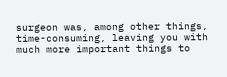surgeon was, among other things, time-consuming, leaving you with much more important things to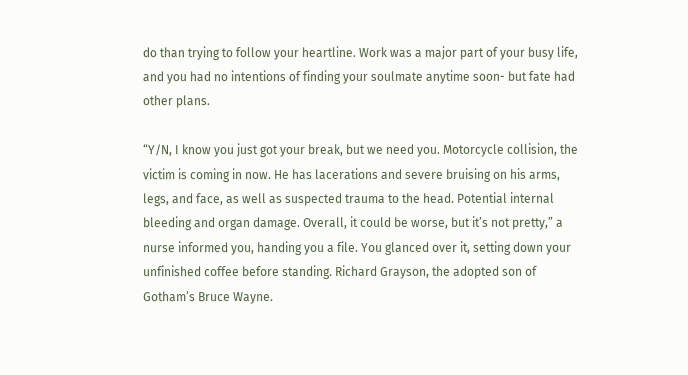do than trying to follow your heartline. Work was a major part of your busy life, and you had no intentions of finding your soulmate anytime soon- but fate had other plans.

“Y/N, I know you just got your break, but we need you. Motorcycle collision, the victim is coming in now. He has lacerations and severe bruising on his arms, legs, and face, as well as suspected trauma to the head. Potential internal bleeding and organ damage. Overall, it could be worse, but it’s not pretty,” a nurse informed you, handing you a file. You glanced over it, setting down your unfinished coffee before standing. Richard Grayson, the adopted son of Gotham’s Bruce Wayne.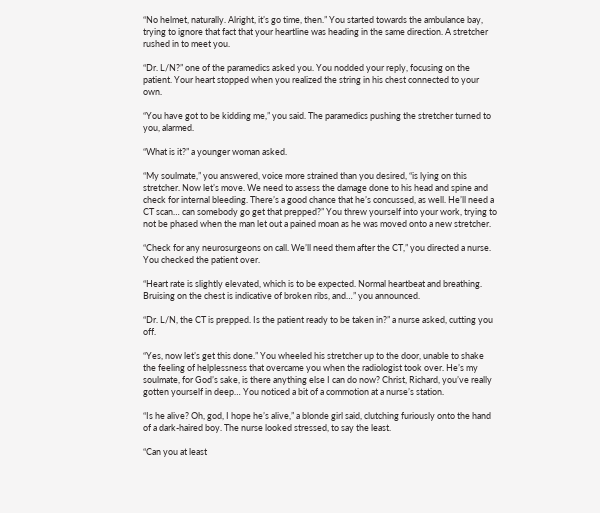“No helmet, naturally. Alright, it’s go time, then.” You started towards the ambulance bay, trying to ignore that fact that your heartline was heading in the same direction. A stretcher rushed in to meet you.

“Dr. L/N?” one of the paramedics asked you. You nodded your reply, focusing on the patient. Your heart stopped when you realized the string in his chest connected to your own.

“You have got to be kidding me,” you said. The paramedics pushing the stretcher turned to you, alarmed.

“What is it?” a younger woman asked.

“My soulmate,” you answered, voice more strained than you desired, “is lying on this stretcher. Now let’s move. We need to assess the damage done to his head and spine and check for internal bleeding. There’s a good chance that he’s concussed, as well. He’ll need a CT scan… can somebody go get that prepped?” You threw yourself into your work, trying to not be phased when the man let out a pained moan as he was moved onto a new stretcher.

“Check for any neurosurgeons on call. We’ll need them after the CT,” you directed a nurse. You checked the patient over.

“Heart rate is slightly elevated, which is to be expected. Normal heartbeat and breathing. Bruising on the chest is indicative of broken ribs, and…” you announced.

“Dr. L/N, the CT is prepped. Is the patient ready to be taken in?” a nurse asked, cutting you off.

“Yes, now let’s get this done.” You wheeled his stretcher up to the door, unable to shake the feeling of helplessness that overcame you when the radiologist took over. He’s my soulmate, for God’s sake, is there anything else I can do now? Christ, Richard, you’ve really gotten yourself in deep… You noticed a bit of a commotion at a nurse’s station.

“Is he alive? Oh, god, I hope he’s alive,” a blonde girl said, clutching furiously onto the hand of a dark-haired boy. The nurse looked stressed, to say the least.

“Can you at least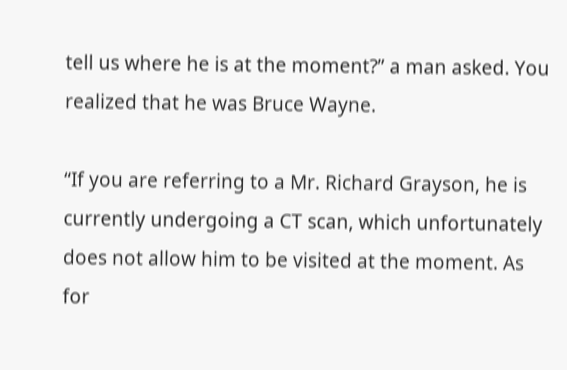tell us where he is at the moment?” a man asked. You realized that he was Bruce Wayne.

“If you are referring to a Mr. Richard Grayson, he is currently undergoing a CT scan, which unfortunately does not allow him to be visited at the moment. As for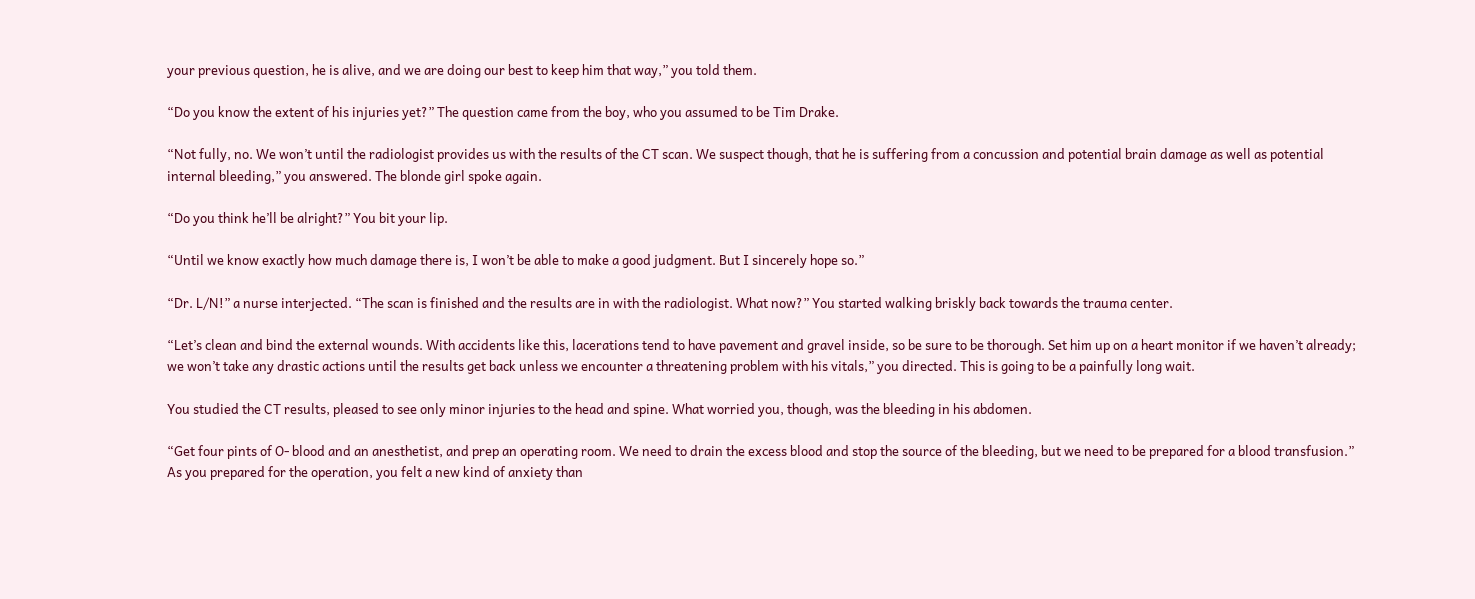your previous question, he is alive, and we are doing our best to keep him that way,” you told them.

“Do you know the extent of his injuries yet?” The question came from the boy, who you assumed to be Tim Drake.

“Not fully, no. We won’t until the radiologist provides us with the results of the CT scan. We suspect though, that he is suffering from a concussion and potential brain damage as well as potential internal bleeding,” you answered. The blonde girl spoke again.

“Do you think he’ll be alright?” You bit your lip.

“Until we know exactly how much damage there is, I won’t be able to make a good judgment. But I sincerely hope so.”

“Dr. L/N!” a nurse interjected. “The scan is finished and the results are in with the radiologist. What now?” You started walking briskly back towards the trauma center.

“Let’s clean and bind the external wounds. With accidents like this, lacerations tend to have pavement and gravel inside, so be sure to be thorough. Set him up on a heart monitor if we haven’t already; we won’t take any drastic actions until the results get back unless we encounter a threatening problem with his vitals,” you directed. This is going to be a painfully long wait.

You studied the CT results, pleased to see only minor injuries to the head and spine. What worried you, though, was the bleeding in his abdomen.

“Get four pints of O- blood and an anesthetist, and prep an operating room. We need to drain the excess blood and stop the source of the bleeding, but we need to be prepared for a blood transfusion.” As you prepared for the operation, you felt a new kind of anxiety than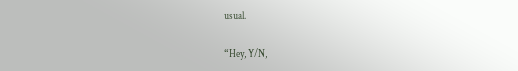usual.

“Hey, Y/N,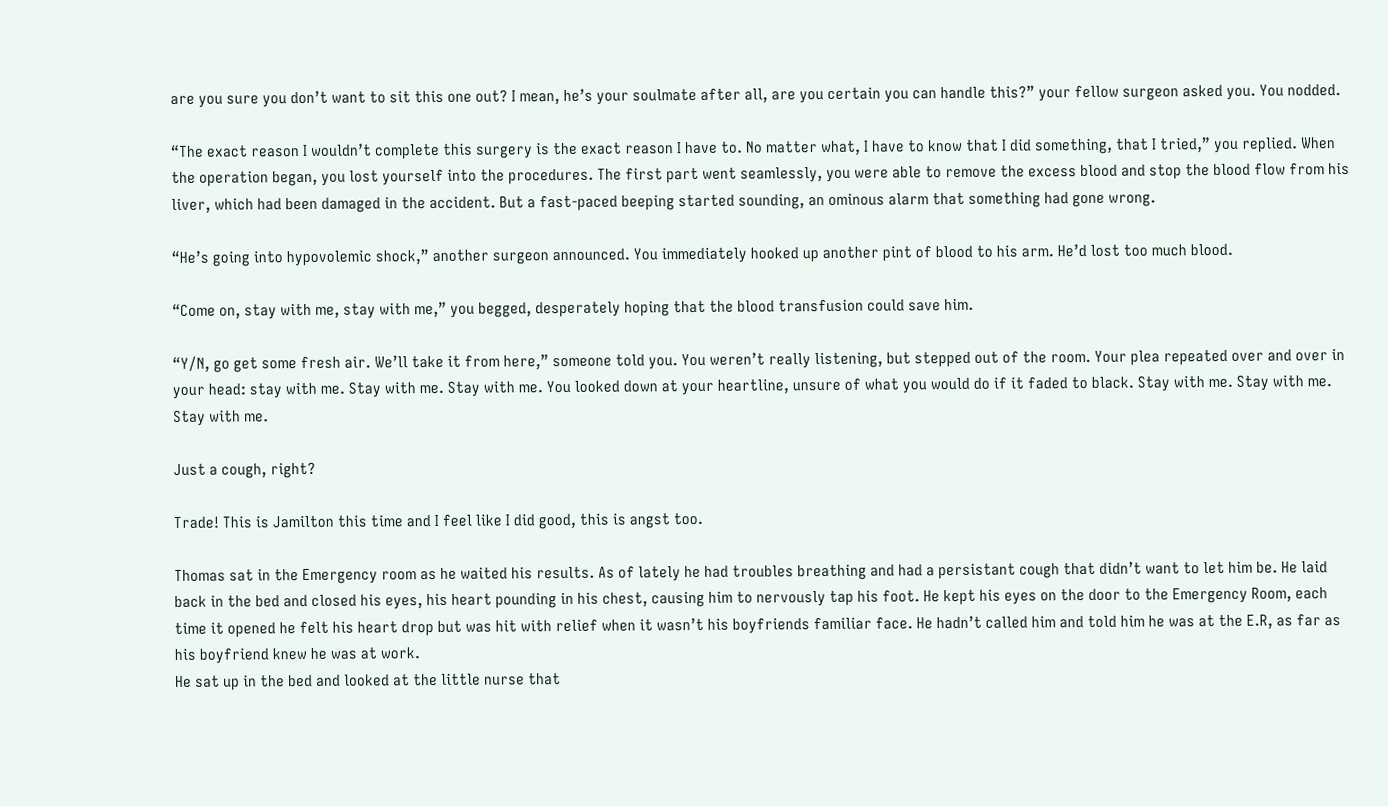are you sure you don’t want to sit this one out? I mean, he’s your soulmate after all, are you certain you can handle this?” your fellow surgeon asked you. You nodded.

“The exact reason I wouldn’t complete this surgery is the exact reason I have to. No matter what, I have to know that I did something, that I tried,” you replied. When the operation began, you lost yourself into the procedures. The first part went seamlessly, you were able to remove the excess blood and stop the blood flow from his liver, which had been damaged in the accident. But a fast-paced beeping started sounding, an ominous alarm that something had gone wrong.

“He’s going into hypovolemic shock,” another surgeon announced. You immediately hooked up another pint of blood to his arm. He’d lost too much blood.

“Come on, stay with me, stay with me,” you begged, desperately hoping that the blood transfusion could save him.

“Y/N, go get some fresh air. We’ll take it from here,” someone told you. You weren’t really listening, but stepped out of the room. Your plea repeated over and over in your head: stay with me. Stay with me. Stay with me. You looked down at your heartline, unsure of what you would do if it faded to black. Stay with me. Stay with me. Stay with me.

Just a cough, right?

Trade! This is Jamilton this time and I feel like I did good, this is angst too.

Thomas sat in the Emergency room as he waited his results. As of lately he had troubles breathing and had a persistant cough that didn’t want to let him be. He laid back in the bed and closed his eyes, his heart pounding in his chest, causing him to nervously tap his foot. He kept his eyes on the door to the Emergency Room, each time it opened he felt his heart drop but was hit with relief when it wasn’t his boyfriends familiar face. He hadn’t called him and told him he was at the E.R, as far as his boyfriend knew he was at work.
He sat up in the bed and looked at the little nurse that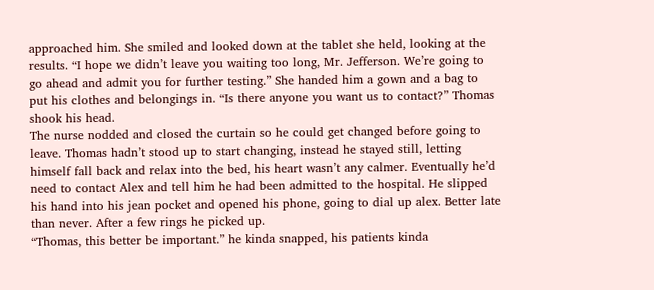approached him. She smiled and looked down at the tablet she held, looking at the results. “I hope we didn’t leave you waiting too long, Mr. Jefferson. We’re going to go ahead and admit you for further testing.” She handed him a gown and a bag to put his clothes and belongings in. “Is there anyone you want us to contact?” Thomas shook his head.
The nurse nodded and closed the curtain so he could get changed before going to leave. Thomas hadn’t stood up to start changing, instead he stayed still, letting himself fall back and relax into the bed, his heart wasn’t any calmer. Eventually he’d need to contact Alex and tell him he had been admitted to the hospital. He slipped his hand into his jean pocket and opened his phone, going to dial up alex. Better late than never. After a few rings he picked up.
“Thomas, this better be important.” he kinda snapped, his patients kinda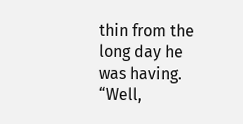thin from the long day he was having. “Well,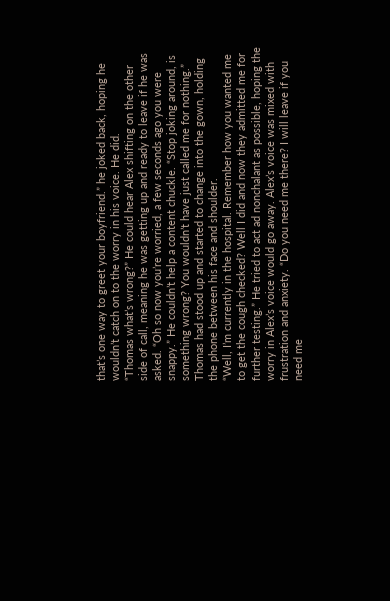that’s one way to greet your boyfriend.” he joked back, hoping he wouldn’t catch on to the worry in his voice. He did.
“Thomas what’s wrong?” He could hear Alex shifting on the other side of call, meaning he was getting up and ready to leave if he was asked. “Oh so now you’re worried, a few seconds ago you were snappy.” He couldn’t help a content chuckle. “Stop joking around, is something wrong? You wouldn’t have just called me for nothing.” Thomas had stood up and started to change into the gown, holding the phone between his face and shoulder.
“Well, I’m currently in the hospital. Remember how you wanted me to get the cough checked? Well I did and now they admitted me for further testing.” He tried to act ad nonchalant as possible, hoping the worry in Alex’s voice would go away. Alex’s voice was mixed with frustration and anxiety. “Do you need me there? I will leave if you need me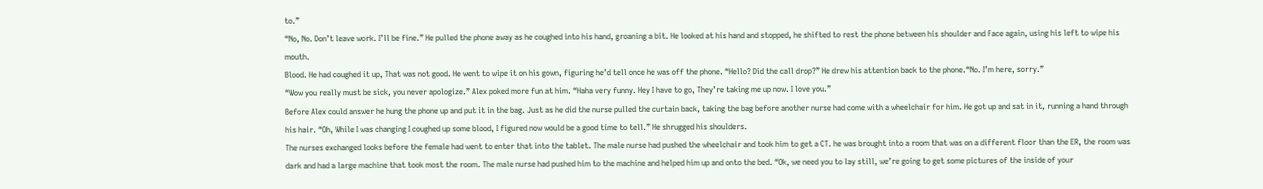to.”
“No, No. Don’t leave work. I’ll be fine.” He pulled the phone away as he coughed into his hand, groaning a bit. He looked at his hand and stopped, he shifted to rest the phone between his shoulder and Face again, using his left to wipe his mouth.
Blood. He had coughed it up, That was not good. He went to wipe it on his gown, figuring he’d tell once he was off the phone. “Hello? Did the call drop?” He drew his attention back to the phone.“No. I’m here, sorry.”
“Wow you really must be sick, you never apologize.” Alex poked more fun at him. “Haha very funny. Hey I have to go, They’re taking me up now. I love you.”
Before Alex could answer he hung the phone up and put it in the bag. Just as he did the nurse pulled the curtain back, taking the bag before another nurse had come with a wheelchair for him. He got up and sat in it, running a hand through his hair. “Oh, While I was changing I coughed up some blood, I figured now would be a good time to tell.” He shrugged his shoulders.
The nurses exchanged looks before the female had went to enter that into the tablet. The male nurse had pushed the wheelchair and took him to get a CT. he was brought into a room that was on a different floor than the ER, the room was dark and had a large machine that took most the room. The male nurse had pushed him to the machine and helped him up and onto the bed. “Ok, we need you to lay still, we’re going to get some pictures of the inside of your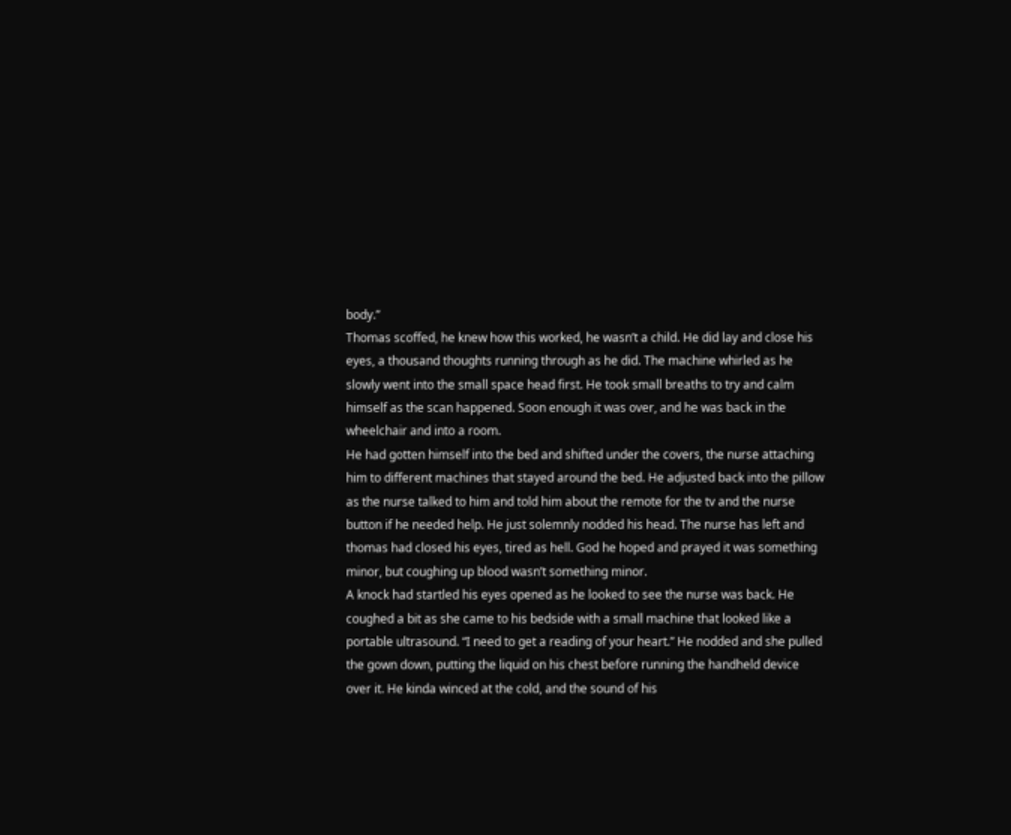body.”
Thomas scoffed, he knew how this worked, he wasn’t a child. He did lay and close his eyes, a thousand thoughts running through as he did. The machine whirled as he slowly went into the small space head first. He took small breaths to try and calm himself as the scan happened. Soon enough it was over, and he was back in the wheelchair and into a room.
He had gotten himself into the bed and shifted under the covers, the nurse attaching him to different machines that stayed around the bed. He adjusted back into the pillow as the nurse talked to him and told him about the remote for the tv and the nurse button if he needed help. He just solemnly nodded his head. The nurse has left and thomas had closed his eyes, tired as hell. God he hoped and prayed it was something minor, but coughing up blood wasn’t something minor.
A knock had startled his eyes opened as he looked to see the nurse was back. He coughed a bit as she came to his bedside with a small machine that looked like a portable ultrasound. “I need to get a reading of your heart.” He nodded and she pulled the gown down, putting the liquid on his chest before running the handheld device over it. He kinda winced at the cold, and the sound of his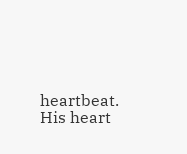heartbeat.
His heart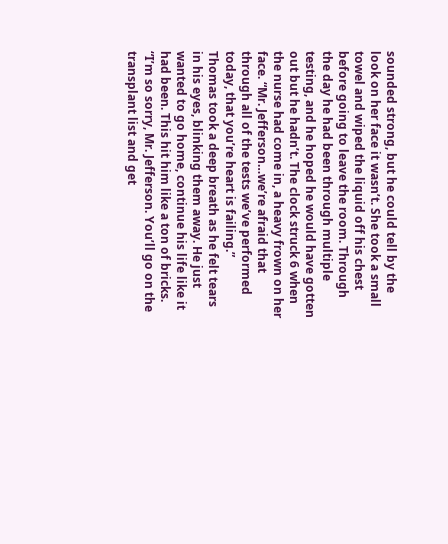sounded strong, but he could tell by the look on her face it wasn’t. She took a small towel and wiped the liquid off his chest before going to leave the room. Through the day he had been through multiple testing, and he hoped he would have gotten out but he hadn’t. The clock struck 6 when the nurse had come in, a heavy frown on her face. “Mr. Jefferson…we’re afraid that through all of the tests we’ve performed today, that you’re heart is failing.”
Thomas took a deep breath as he felt tears in his eyes, blinking them away. He just wanted to go home, continue his life like it had been. This hit him like a ton of bricks. “I’m so sorry, Mr. Jefferson. You’ll go on the transplant list and get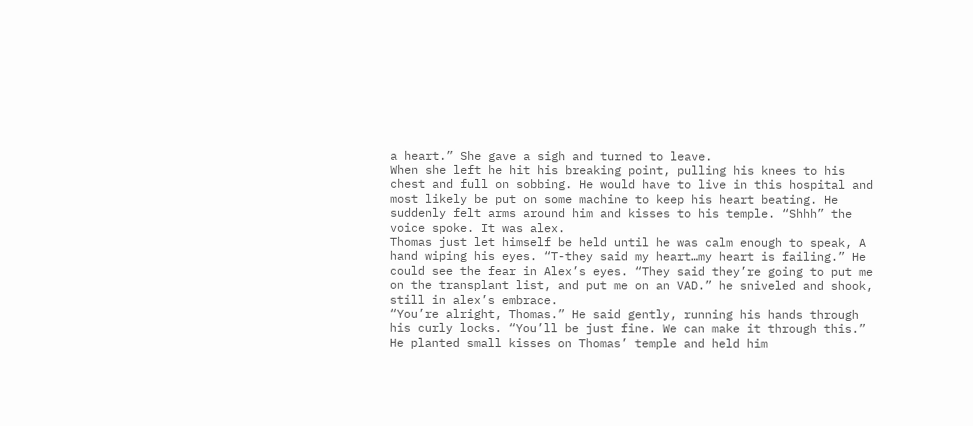a heart.” She gave a sigh and turned to leave.
When she left he hit his breaking point, pulling his knees to his chest and full on sobbing. He would have to live in this hospital and most likely be put on some machine to keep his heart beating. He suddenly felt arms around him and kisses to his temple. “Shhh” the voice spoke. It was alex.
Thomas just let himself be held until he was calm enough to speak, A hand wiping his eyes. “T-they said my heart…my heart is failing.” He could see the fear in Alex’s eyes. “They said they’re going to put me on the transplant list, and put me on an VAD.” he sniveled and shook, still in alex’s embrace.
“You’re alright, Thomas.” He said gently, running his hands through his curly locks. “You’ll be just fine. We can make it through this.” He planted small kisses on Thomas’ temple and held him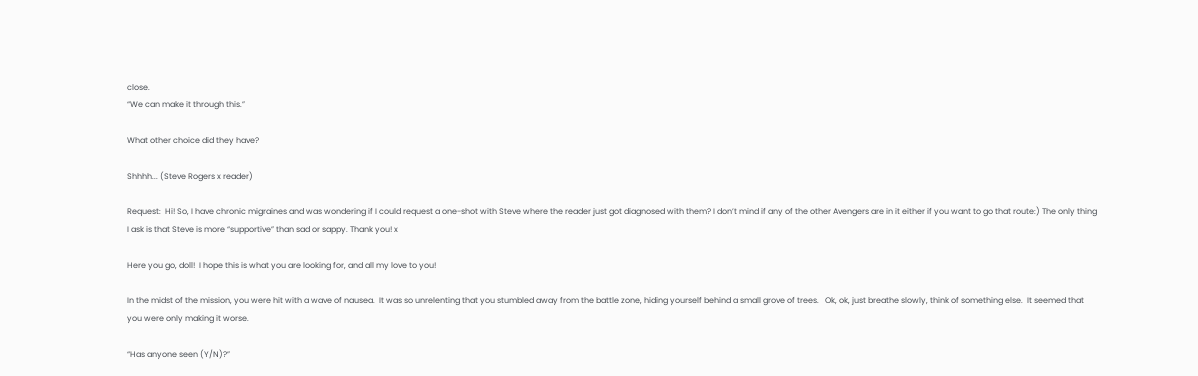close.
“We can make it through this.”

What other choice did they have?

Shhhh... (Steve Rogers x reader)

Request:  Hi! So, I have chronic migraines and was wondering if I could request a one-shot with Steve where the reader just got diagnosed with them? I don’t mind if any of the other Avengers are in it either if you want to go that route:) The only thing I ask is that Steve is more “supportive” than sad or sappy. Thank you! x

Here you go, doll!  I hope this is what you are looking for, and all my love to you!

In the midst of the mission, you were hit with a wave of nausea.  It was so unrelenting that you stumbled away from the battle zone, hiding yourself behind a small grove of trees.   Ok, ok, just breathe slowly, think of something else.  It seemed that you were only making it worse.

“Has anyone seen (Y/N)?”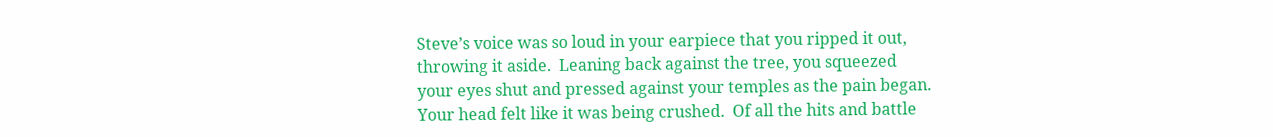Steve’s voice was so loud in your earpiece that you ripped it out, throwing it aside.  Leaning back against the tree, you squeezed your eyes shut and pressed against your temples as the pain began.  Your head felt like it was being crushed.  Of all the hits and battle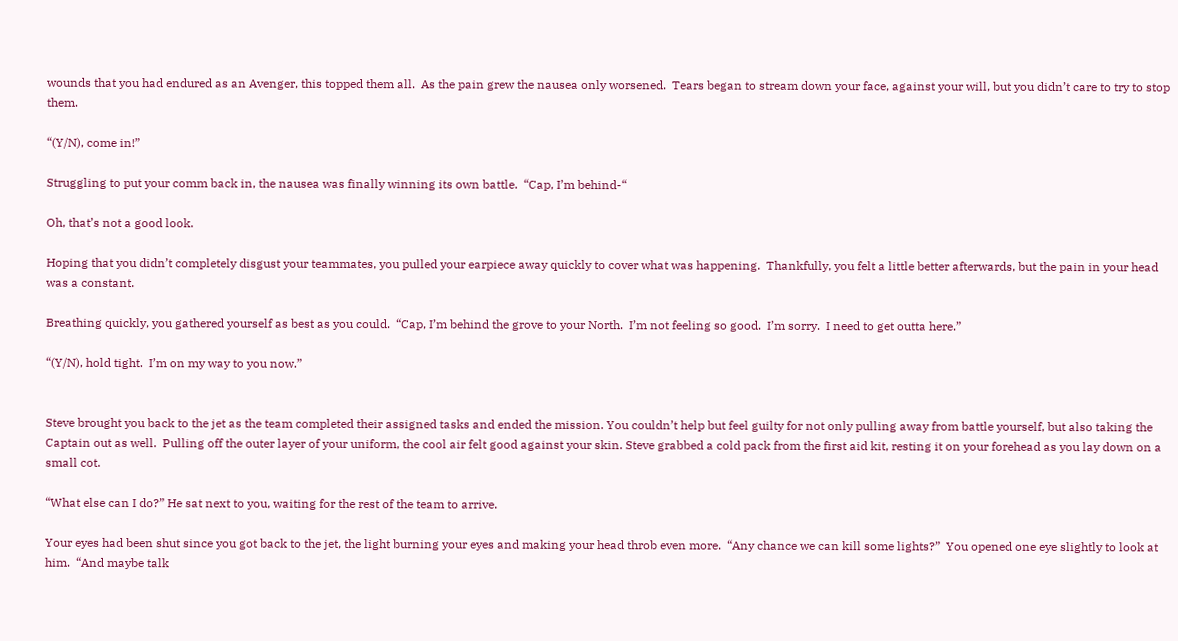wounds that you had endured as an Avenger, this topped them all.  As the pain grew the nausea only worsened.  Tears began to stream down your face, against your will, but you didn’t care to try to stop them.

“(Y/N), come in!”

Struggling to put your comm back in, the nausea was finally winning its own battle.  “Cap, I’m behind-“

Oh, that’s not a good look.

Hoping that you didn’t completely disgust your teammates, you pulled your earpiece away quickly to cover what was happening.  Thankfully, you felt a little better afterwards, but the pain in your head was a constant.

Breathing quickly, you gathered yourself as best as you could.  “Cap, I’m behind the grove to your North.  I’m not feeling so good.  I’m sorry.  I need to get outta here.”

“(Y/N), hold tight.  I’m on my way to you now.”


Steve brought you back to the jet as the team completed their assigned tasks and ended the mission. You couldn’t help but feel guilty for not only pulling away from battle yourself, but also taking the Captain out as well.  Pulling off the outer layer of your uniform, the cool air felt good against your skin. Steve grabbed a cold pack from the first aid kit, resting it on your forehead as you lay down on a small cot.

“What else can I do?” He sat next to you, waiting for the rest of the team to arrive.

Your eyes had been shut since you got back to the jet, the light burning your eyes and making your head throb even more.  “Any chance we can kill some lights?”  You opened one eye slightly to look at him.  “And maybe talk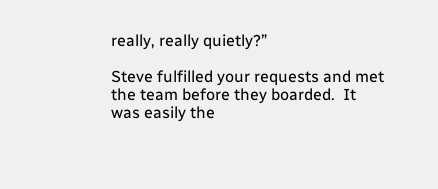really, really quietly?”

Steve fulfilled your requests and met the team before they boarded.  It was easily the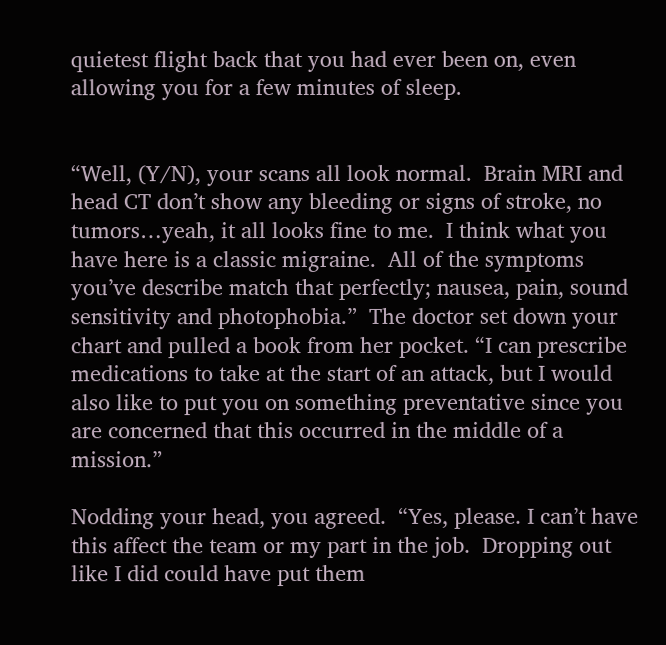quietest flight back that you had ever been on, even allowing you for a few minutes of sleep.


“Well, (Y/N), your scans all look normal.  Brain MRI and head CT don’t show any bleeding or signs of stroke, no tumors…yeah, it all looks fine to me.  I think what you have here is a classic migraine.  All of the symptoms you’ve describe match that perfectly; nausea, pain, sound sensitivity and photophobia.”  The doctor set down your chart and pulled a book from her pocket. “I can prescribe medications to take at the start of an attack, but I would also like to put you on something preventative since you are concerned that this occurred in the middle of a mission.”

Nodding your head, you agreed.  “Yes, please. I can’t have this affect the team or my part in the job.  Dropping out like I did could have put them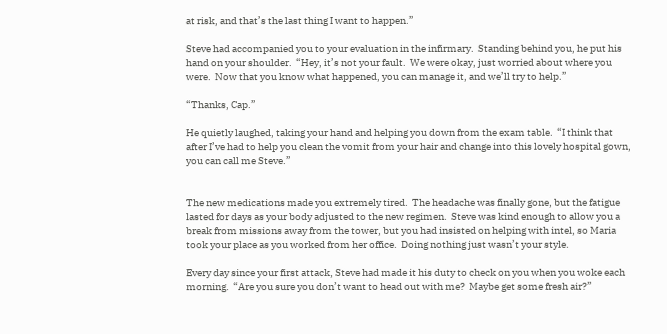at risk, and that’s the last thing I want to happen.”

Steve had accompanied you to your evaluation in the infirmary.  Standing behind you, he put his hand on your shoulder.  “Hey, it’s not your fault.  We were okay, just worried about where you were.  Now that you know what happened, you can manage it, and we’ll try to help.”

“Thanks, Cap.”

He quietly laughed, taking your hand and helping you down from the exam table.  “I think that after I’ve had to help you clean the vomit from your hair and change into this lovely hospital gown, you can call me Steve.”


The new medications made you extremely tired.  The headache was finally gone, but the fatigue lasted for days as your body adjusted to the new regimen.  Steve was kind enough to allow you a break from missions away from the tower, but you had insisted on helping with intel, so Maria took your place as you worked from her office.  Doing nothing just wasn’t your style.

Every day since your first attack, Steve had made it his duty to check on you when you woke each morning.  “Are you sure you don’t want to head out with me?  Maybe get some fresh air?”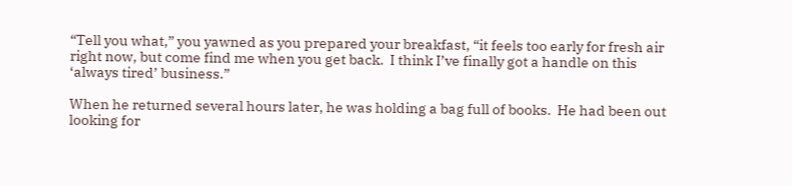“Tell you what,” you yawned as you prepared your breakfast, “it feels too early for fresh air right now, but come find me when you get back.  I think I’ve finally got a handle on this ‘always tired’ business.”

When he returned several hours later, he was holding a bag full of books.  He had been out looking for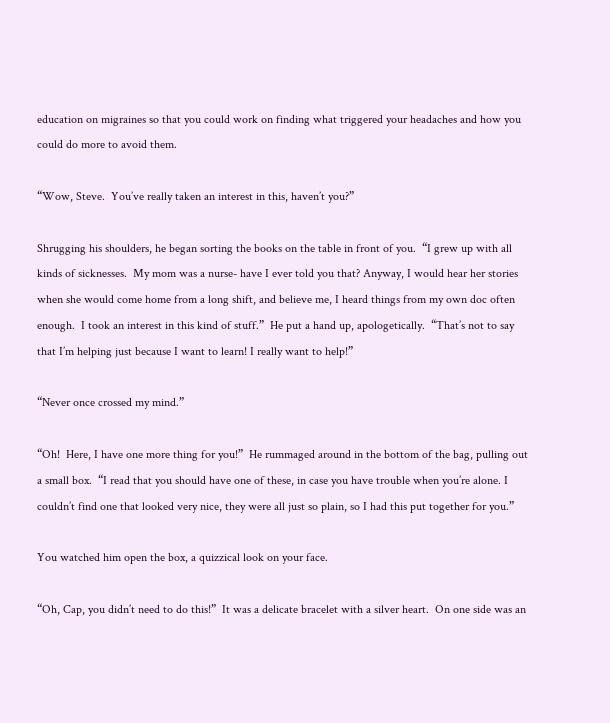education on migraines so that you could work on finding what triggered your headaches and how you could do more to avoid them.

“Wow, Steve.  You’ve really taken an interest in this, haven’t you?”

Shrugging his shoulders, he began sorting the books on the table in front of you.  “I grew up with all kinds of sicknesses.  My mom was a nurse- have I ever told you that? Anyway, I would hear her stories when she would come home from a long shift, and believe me, I heard things from my own doc often enough.  I took an interest in this kind of stuff.”  He put a hand up, apologetically.  “That’s not to say that I’m helping just because I want to learn! I really want to help!”

“Never once crossed my mind.”

“Oh!  Here, I have one more thing for you!”  He rummaged around in the bottom of the bag, pulling out a small box.  “I read that you should have one of these, in case you have trouble when you’re alone. I couldn’t find one that looked very nice, they were all just so plain, so I had this put together for you.”

You watched him open the box, a quizzical look on your face.

“Oh, Cap, you didn’t need to do this!”  It was a delicate bracelet with a silver heart.  On one side was an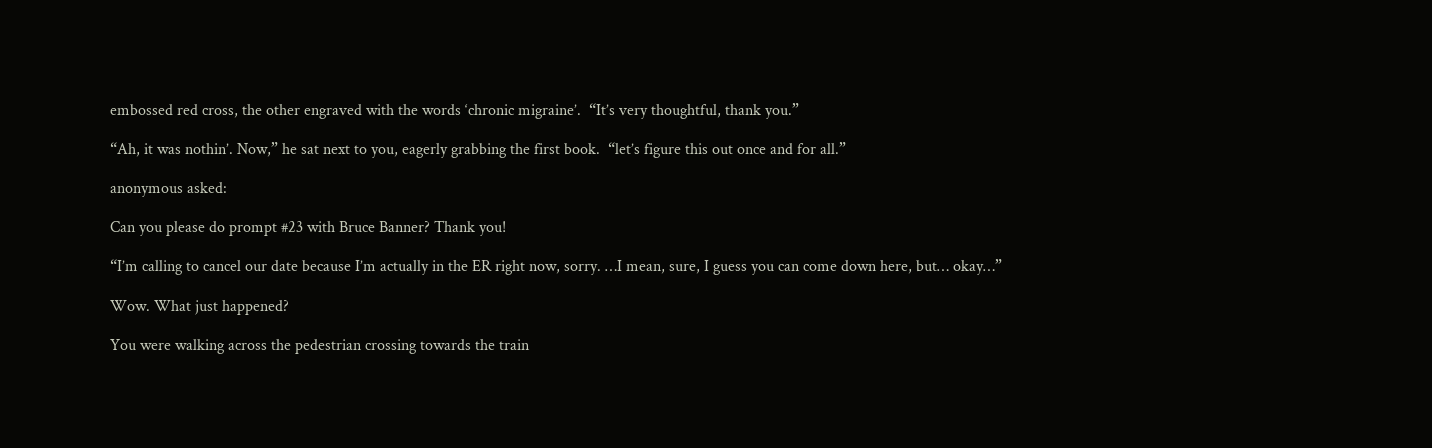embossed red cross, the other engraved with the words ‘chronic migraine’.  “It’s very thoughtful, thank you.”

“Ah, it was nothin’. Now,” he sat next to you, eagerly grabbing the first book.  “let’s figure this out once and for all.”

anonymous asked:

Can you please do prompt #23 with Bruce Banner? Thank you!

“I’m calling to cancel our date because I’m actually in the ER right now, sorry. …I mean, sure, I guess you can come down here, but… okay…”

Wow. What just happened?

You were walking across the pedestrian crossing towards the train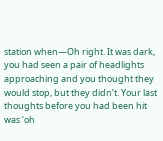station when—Oh right. It was dark, you had seen a pair of headlights approaching and you thought they would stop, but they didn’t. Your last thoughts before you had been hit was ‘oh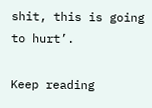shit, this is going to hurt’.

Keep reading